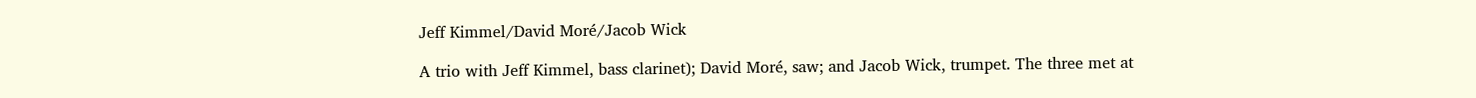Jeff Kimmel/David Moré/Jacob Wick

A trio with Jeff Kimmel, bass clarinet); David Moré, saw; and Jacob Wick, trumpet. The three met at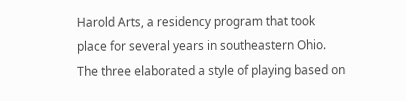Harold Arts, a residency program that took place for several years in southeastern Ohio. The three elaborated a style of playing based on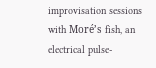improvisation sessions with Moré’s fish, an electrical pulse-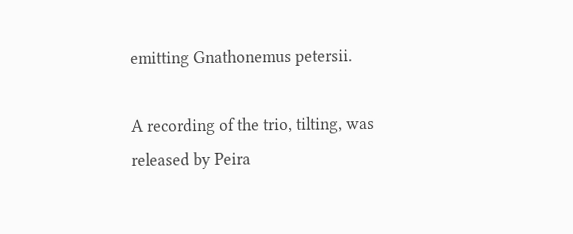emitting Gnathonemus petersii.

A recording of the trio, tilting, was released by Peira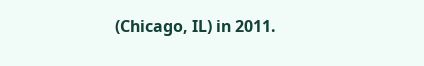(Chicago, IL) in 2011.